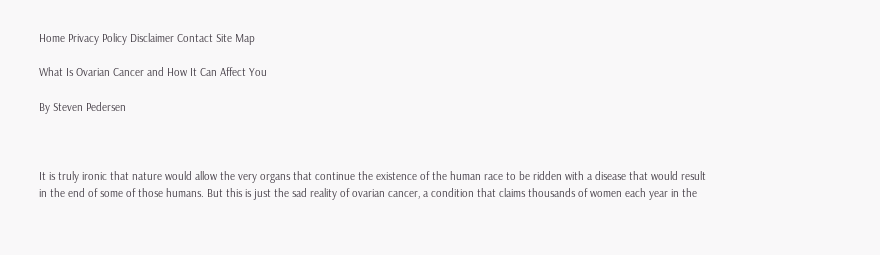Home Privacy Policy Disclaimer Contact Site Map

What Is Ovarian Cancer and How It Can Affect You

By Steven Pedersen



It is truly ironic that nature would allow the very organs that continue the existence of the human race to be ridden with a disease that would result in the end of some of those humans. But this is just the sad reality of ovarian cancer, a condition that claims thousands of women each year in the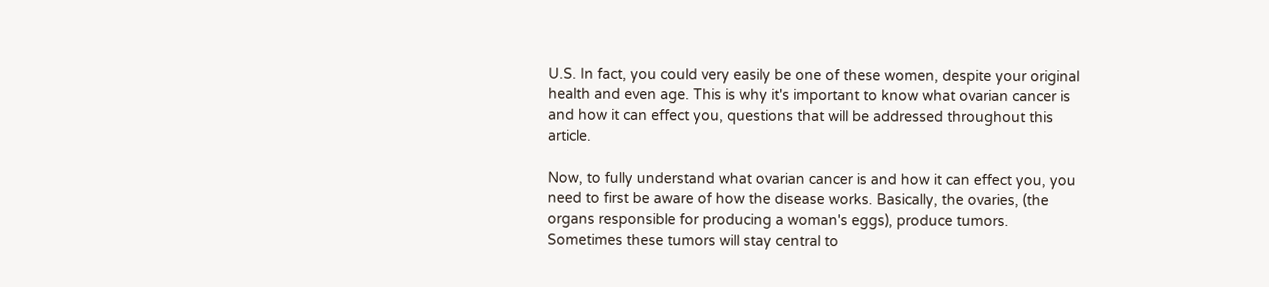U.S. In fact, you could very easily be one of these women, despite your original health and even age. This is why it's important to know what ovarian cancer is and how it can effect you, questions that will be addressed throughout this article.

Now, to fully understand what ovarian cancer is and how it can effect you, you need to first be aware of how the disease works. Basically, the ovaries, (the organs responsible for producing a woman's eggs), produce tumors. Sometimes these tumors will stay central to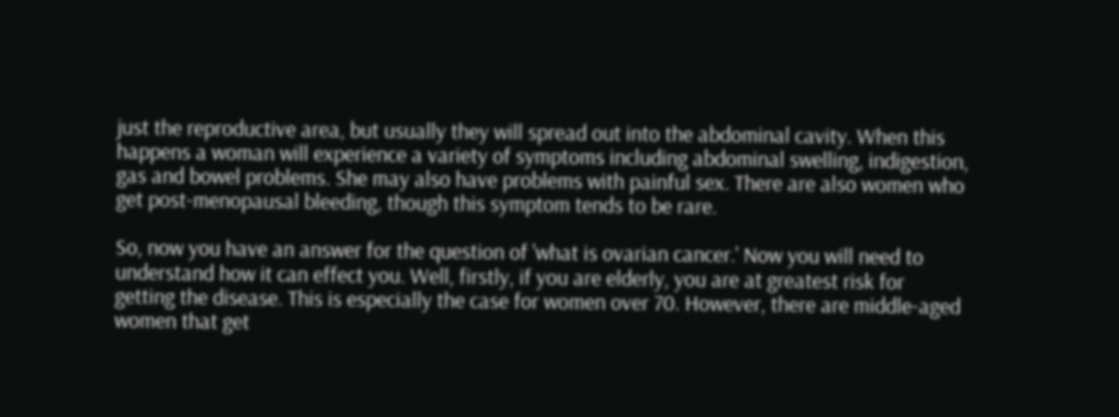just the reproductive area, but usually they will spread out into the abdominal cavity. When this happens a woman will experience a variety of symptoms including abdominal swelling, indigestion, gas and bowel problems. She may also have problems with painful sex. There are also women who get post-menopausal bleeding, though this symptom tends to be rare.

So, now you have an answer for the question of 'what is ovarian cancer.' Now you will need to understand how it can effect you. Well, firstly, if you are elderly, you are at greatest risk for getting the disease. This is especially the case for women over 70. However, there are middle-aged women that get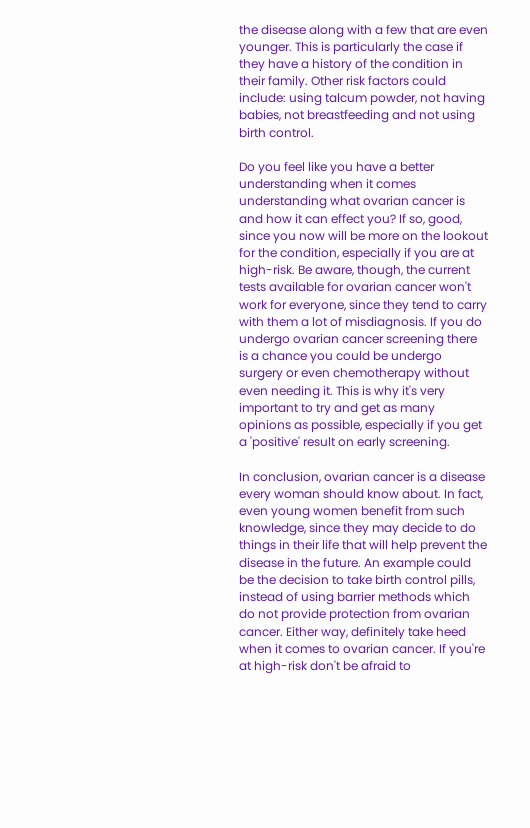the disease along with a few that are even younger. This is particularly the case if they have a history of the condition in their family. Other risk factors could include: using talcum powder, not having babies, not breastfeeding and not using birth control.

Do you feel like you have a better understanding when it comes understanding what ovarian cancer is and how it can effect you? If so, good, since you now will be more on the lookout for the condition, especially if you are at high-risk. Be aware, though, the current tests available for ovarian cancer won't work for everyone, since they tend to carry with them a lot of misdiagnosis. If you do undergo ovarian cancer screening there is a chance you could be undergo surgery or even chemotherapy without even needing it. This is why it's very important to try and get as many opinions as possible, especially if you get a 'positive' result on early screening.

In conclusion, ovarian cancer is a disease every woman should know about. In fact, even young women benefit from such knowledge, since they may decide to do things in their life that will help prevent the disease in the future. An example could be the decision to take birth control pills, instead of using barrier methods which do not provide protection from ovarian cancer. Either way, definitely take heed when it comes to ovarian cancer. If you're at high-risk don't be afraid to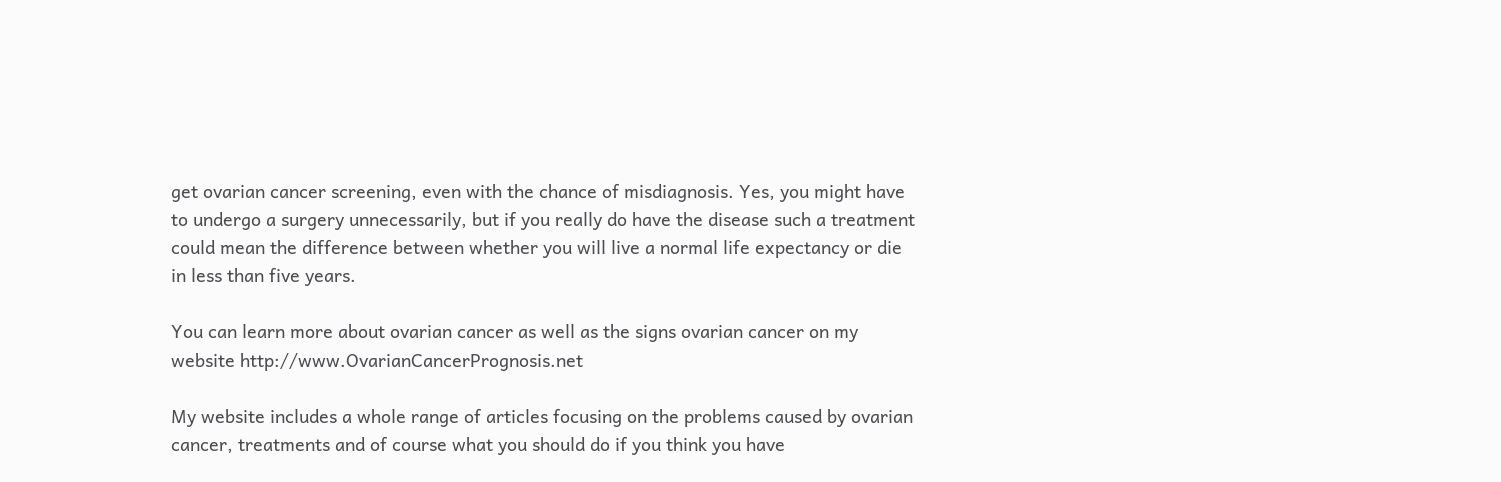get ovarian cancer screening, even with the chance of misdiagnosis. Yes, you might have to undergo a surgery unnecessarily, but if you really do have the disease such a treatment could mean the difference between whether you will live a normal life expectancy or die in less than five years.

You can learn more about ovarian cancer as well as the signs ovarian cancer on my website http://www.OvarianCancerPrognosis.net

My website includes a whole range of articles focusing on the problems caused by ovarian cancer, treatments and of course what you should do if you think you have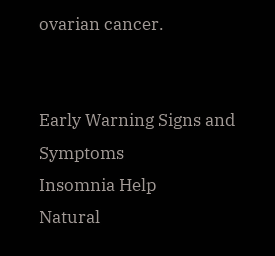ovarian cancer.


Early Warning Signs and Symptoms
Insomnia Help
Natural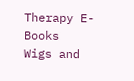Therapy E-Books
Wigs and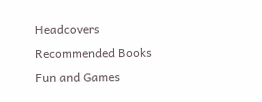Headcovers
Recommended Books
Fun and Games